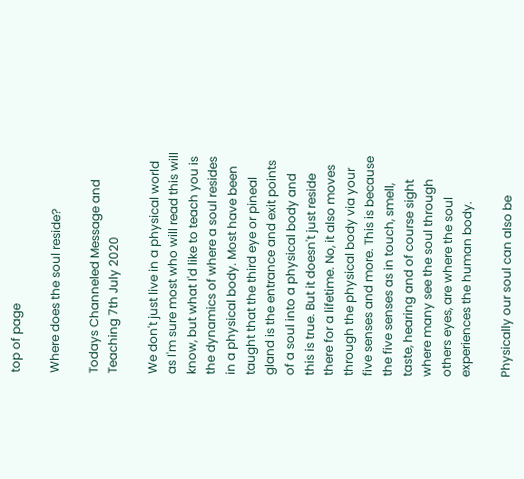top of page

Where does the soul reside?

Todays Channeled Message and Teaching 7th July 2020

We don't just live in a physical world as I'm sure most who will read this will know, but what I'd like to teach you is the dynamics of where a soul resides in a physical body. Most have been taught that the third eye or pineal gland is the entrance and exit points of a soul into a physical body and this is true. But it doesn't just reside there for a lifetime. No, it also moves through the physical body via your five senses and more. This is because the five senses as in touch, smell, taste, hearing and of course sight where many see the soul through others eyes, are where the soul experiences the human body.

Physically our soul can also be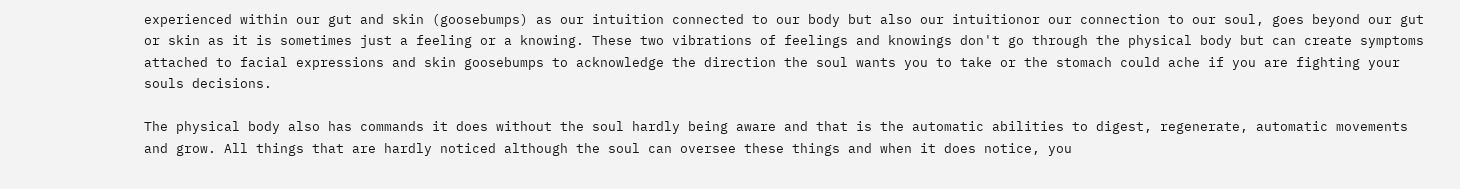experienced within our gut and skin (goosebumps) as our intuition connected to our body but also our intuitionor our connection to our soul, goes beyond our gut or skin as it is sometimes just a feeling or a knowing. These two vibrations of feelings and knowings don't go through the physical body but can create symptoms attached to facial expressions and skin goosebumps to acknowledge the direction the soul wants you to take or the stomach could ache if you are fighting your souls decisions.

The physical body also has commands it does without the soul hardly being aware and that is the automatic abilities to digest, regenerate, automatic movements and grow. All things that are hardly noticed although the soul can oversee these things and when it does notice, you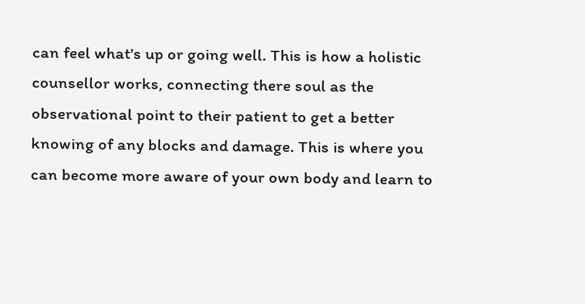can feel what's up or going well. This is how a holistic counsellor works, connecting there soul as the observational point to their patient to get a better knowing of any blocks and damage. This is where you can become more aware of your own body and learn to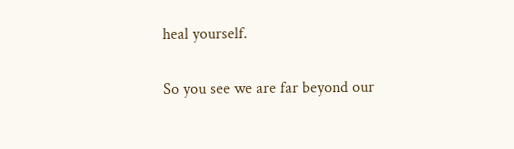heal yourself.

So you see we are far beyond our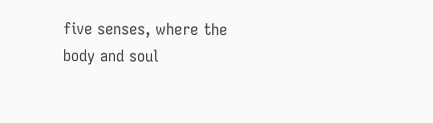five senses, where the body and soul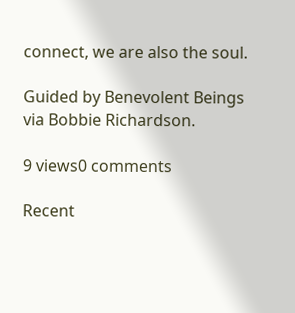connect, we are also the soul.

Guided by Benevolent Beings via Bobbie Richardson.

9 views0 comments

Recent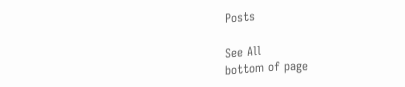Posts

See All
bottom of page